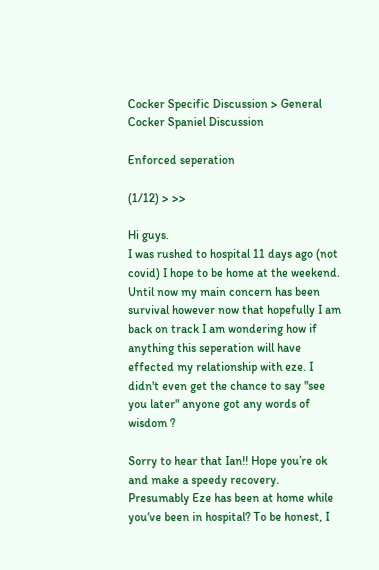Cocker Specific Discussion > General Cocker Spaniel Discussion

Enforced seperation

(1/12) > >>

Hi guys.
I was rushed to hospital 11 days ago (not covid) I hope to be home at the weekend. Until now my main concern has been survival however now that hopefully I am back on track I am wondering how if anything this seperation will have effected my relationship with eze. I didn't even get the chance to say "see you later" anyone got any words of wisdom ?

Sorry to hear that Ian!! Hope you’re ok and make a speedy recovery.
Presumably Eze has been at home while you‘ve been in hospital? To be honest, I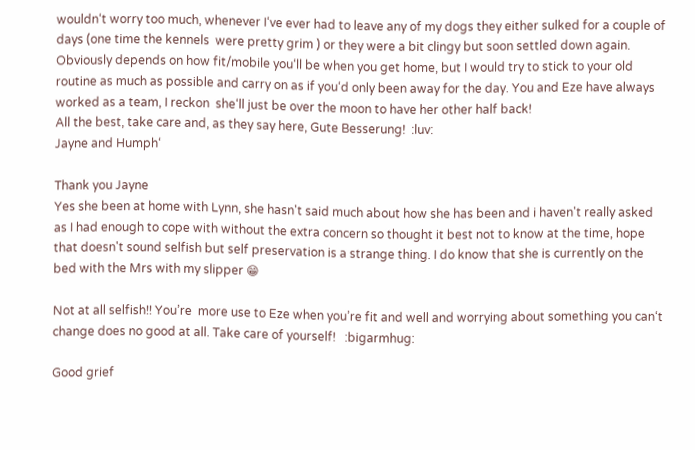wouldn‘t worry too much, whenever I‘ve ever had to leave any of my dogs they either sulked for a couple of days (one time the kennels  were pretty grim ) or they were a bit clingy but soon settled down again. Obviously depends on how fit/mobile you‘ll be when you get home, but I would try to stick to your old routine as much as possible and carry on as if you‘d only been away for the day. You and Eze have always worked as a team, I reckon  she‘ll just be over the moon to have her other half back!
All the best, take care and, as they say here, Gute Besserung!  :luv:
Jayne and Humph‘

Thank you Jayne
Yes she been at home with Lynn, she hasn't said much about how she has been and i haven't really asked as I had enough to cope with without the extra concern so thought it best not to know at the time, hope that doesn't sound selfish but self preservation is a strange thing. I do know that she is currently on the bed with the Mrs with my slipper 😁

Not at all selfish!! You’re  more use to Eze when you’re fit and well and worrying about something you can‘t change does no good at all. Take care of yourself!   :bigarmhug:

Good grief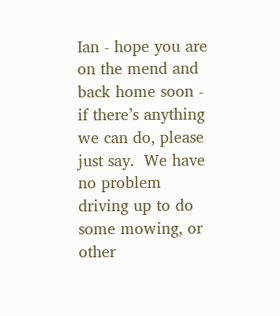Ian - hope you are on the mend and back home soon - if there’s anything we can do, please just say.  We have no problem driving up to do some mowing, or other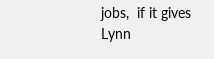jobs,  if it gives Lynn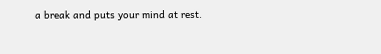a break and puts your mind at rest.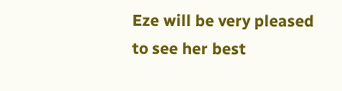Eze will be very pleased to see her best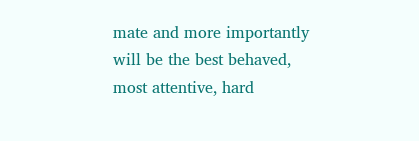mate and more importantly will be the best behaved, most attentive, hard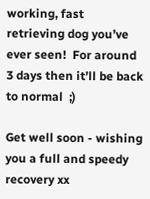working, fast retrieving dog you’ve ever seen!  For around 3 days then it’ll be back to normal  ;)

Get well soon - wishing you a full and speedy recovery xx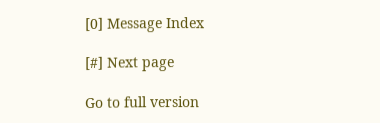[0] Message Index

[#] Next page

Go to full version